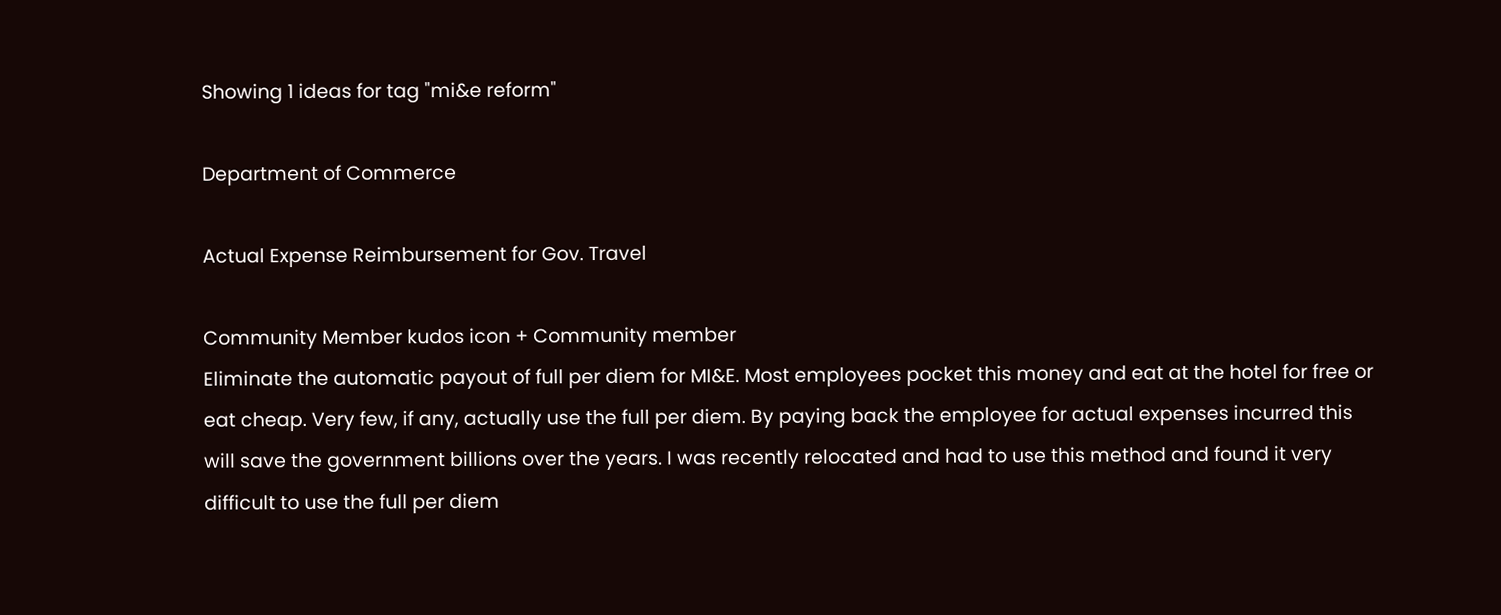Showing 1 ideas for tag "mi&e reform"

Department of Commerce

Actual Expense Reimbursement for Gov. Travel

Community Member kudos icon + Community member
Eliminate the automatic payout of full per diem for MI&E. Most employees pocket this money and eat at the hotel for free or eat cheap. Very few, if any, actually use the full per diem. By paying back the employee for actual expenses incurred this will save the government billions over the years. I was recently relocated and had to use this method and found it very difficult to use the full per diem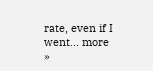rate, even if I went... more »